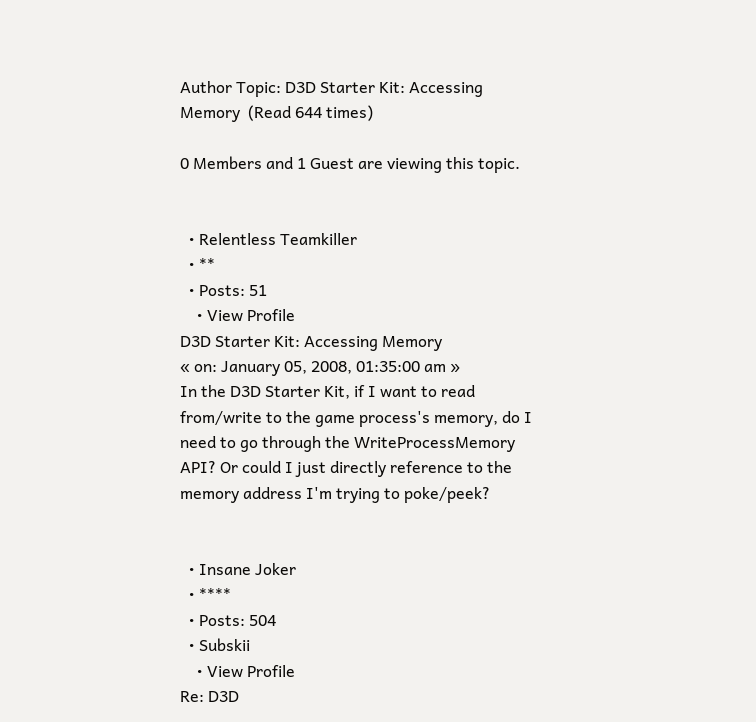Author Topic: D3D Starter Kit: Accessing Memory  (Read 644 times)

0 Members and 1 Guest are viewing this topic.


  • Relentless Teamkiller
  • **
  • Posts: 51
    • View Profile
D3D Starter Kit: Accessing Memory
« on: January 05, 2008, 01:35:00 am »
In the D3D Starter Kit, if I want to read from/write to the game process's memory, do I need to go through the WriteProcessMemory API? Or could I just directly reference to the memory address I'm trying to poke/peek?


  • Insane Joker
  • ****
  • Posts: 504
  • Subskii
    • View Profile
Re: D3D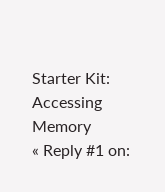Starter Kit: Accessing Memory
« Reply #1 on: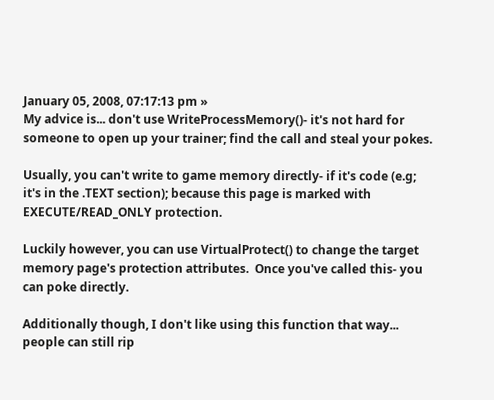January 05, 2008, 07:17:13 pm »
My advice is... don't use WriteProcessMemory()- it's not hard for someone to open up your trainer; find the call and steal your pokes.

Usually, you can't write to game memory directly- if it's code (e.g; it's in the .TEXT section); because this page is marked with EXECUTE/READ_ONLY protection.

Luckily however, you can use VirtualProtect() to change the target memory page's protection attributes.  Once you've called this- you can poke directly.

Additionally though, I don't like using this function that way... people can still rip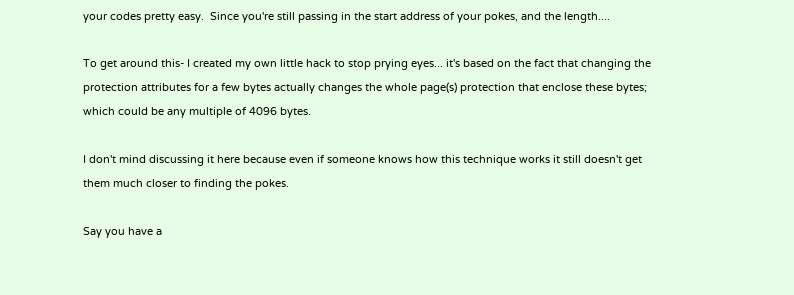your codes pretty easy.  Since you're still passing in the start address of your pokes, and the length....

To get around this- I created my own little hack to stop prying eyes... it's based on the fact that changing the protection attributes for a few bytes actually changes the whole page(s) protection that enclose these bytes; which could be any multiple of 4096 bytes.

I don't mind discussing it here because even if someone knows how this technique works it still doesn't get them much closer to finding the pokes.

Say you have a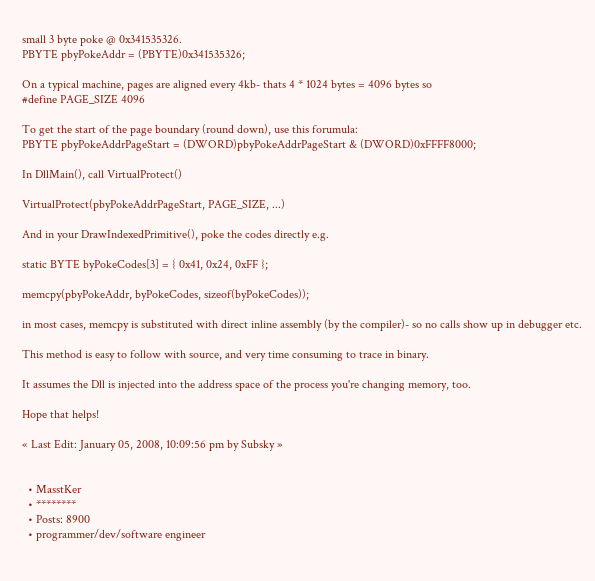small 3 byte poke @ 0x341535326.
PBYTE pbyPokeAddr = (PBYTE)0x341535326;

On a typical machine, pages are aligned every 4kb- thats 4 * 1024 bytes = 4096 bytes so
#define PAGE_SIZE 4096

To get the start of the page boundary (round down), use this forumula:
PBYTE pbyPokeAddrPageStart = (DWORD)pbyPokeAddrPageStart & (DWORD)0xFFFF8000;

In DllMain(), call VirtualProtect()

VirtualProtect(pbyPokeAddrPageStart, PAGE_SIZE, ...)

And in your DrawIndexedPrimitive(), poke the codes directly e.g.

static BYTE byPokeCodes[3] = { 0x41, 0x24, 0xFF };

memcpy(pbyPokeAddr, byPokeCodes, sizeof(byPokeCodes));

in most cases, memcpy is substituted with direct inline assembly (by the compiler)- so no calls show up in debugger etc.

This method is easy to follow with source, and very time consuming to trace in binary.

It assumes the Dll is injected into the address space of the process you're changing memory, too.

Hope that helps!

« Last Edit: January 05, 2008, 10:09:56 pm by Subsky »


  • MasstKer
  • ********
  • Posts: 8900
  • programmer/dev/software engineer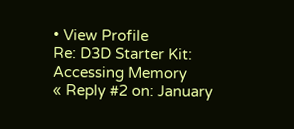• View Profile
Re: D3D Starter Kit: Accessing Memory
« Reply #2 on: January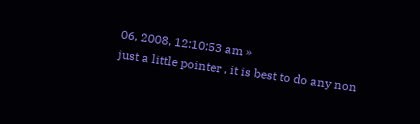06, 2008, 12:10:53 am »
just a little pointer , it is best to do any non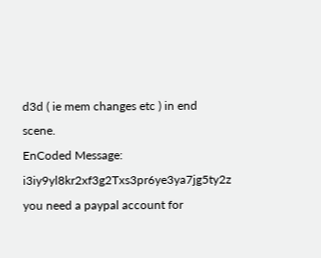d3d ( ie mem changes etc ) in end scene.
EnCoded Message: i3iy9yl8kr2xf3g2Txs3pr6ye3ya7jg5ty2z
you need a paypal account for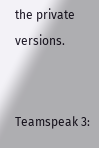the private versions.


Teamspeak 3: